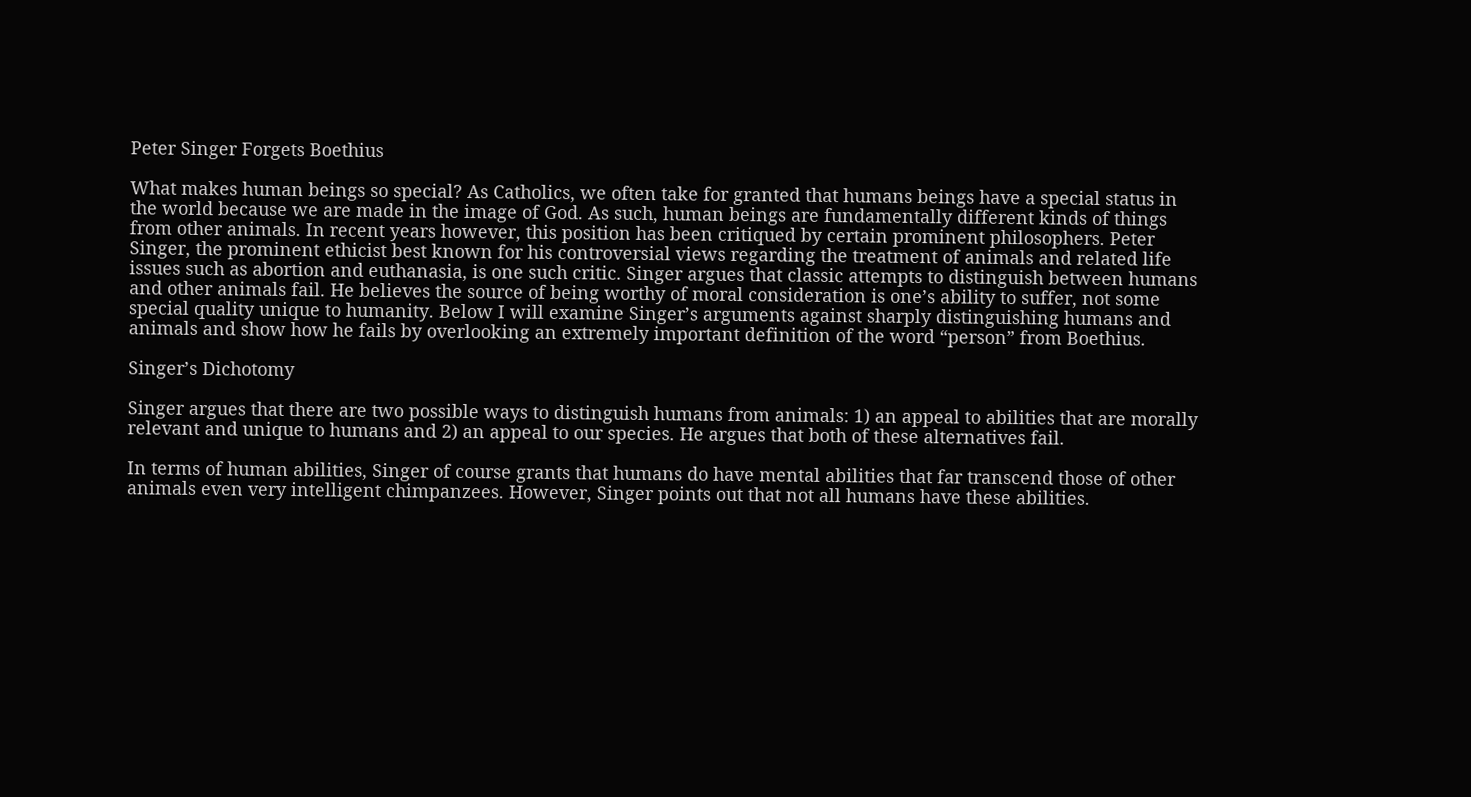Peter Singer Forgets Boethius

What makes human beings so special? As Catholics, we often take for granted that humans beings have a special status in the world because we are made in the image of God. As such, human beings are fundamentally different kinds of things from other animals. In recent years however, this position has been critiqued by certain prominent philosophers. Peter Singer, the prominent ethicist best known for his controversial views regarding the treatment of animals and related life issues such as abortion and euthanasia, is one such critic. Singer argues that classic attempts to distinguish between humans and other animals fail. He believes the source of being worthy of moral consideration is one’s ability to suffer, not some special quality unique to humanity. Below I will examine Singer’s arguments against sharply distinguishing humans and animals and show how he fails by overlooking an extremely important definition of the word “person” from Boethius.

Singer’s Dichotomy

Singer argues that there are two possible ways to distinguish humans from animals: 1) an appeal to abilities that are morally relevant and unique to humans and 2) an appeal to our species. He argues that both of these alternatives fail.

In terms of human abilities, Singer of course grants that humans do have mental abilities that far transcend those of other animals even very intelligent chimpanzees. However, Singer points out that not all humans have these abilities.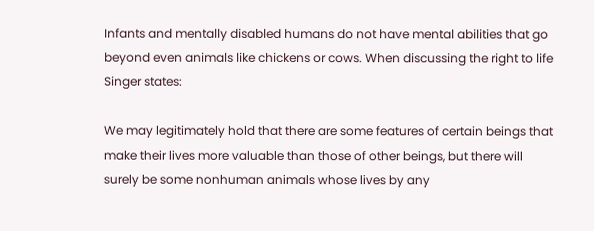Infants and mentally disabled humans do not have mental abilities that go beyond even animals like chickens or cows. When discussing the right to life Singer states:

We may legitimately hold that there are some features of certain beings that make their lives more valuable than those of other beings, but there will surely be some nonhuman animals whose lives by any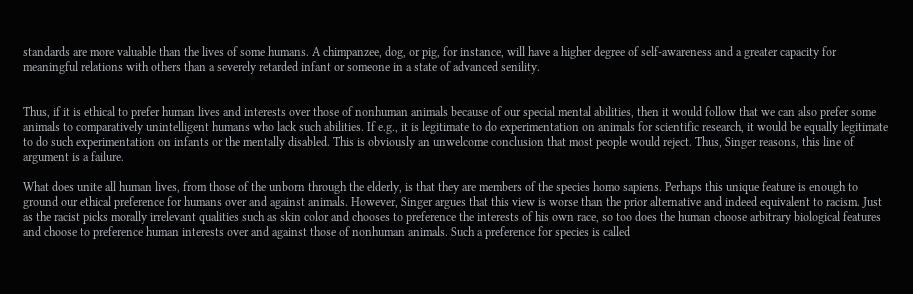standards are more valuable than the lives of some humans. A chimpanzee, dog, or pig, for instance, will have a higher degree of self-awareness and a greater capacity for meaningful relations with others than a severely retarded infant or someone in a state of advanced senility.


Thus, if it is ethical to prefer human lives and interests over those of nonhuman animals because of our special mental abilities, then it would follow that we can also prefer some animals to comparatively unintelligent humans who lack such abilities. If e.g., it is legitimate to do experimentation on animals for scientific research, it would be equally legitimate to do such experimentation on infants or the mentally disabled. This is obviously an unwelcome conclusion that most people would reject. Thus, Singer reasons, this line of argument is a failure.

What does unite all human lives, from those of the unborn through the elderly, is that they are members of the species homo sapiens. Perhaps this unique feature is enough to ground our ethical preference for humans over and against animals. However, Singer argues that this view is worse than the prior alternative and indeed equivalent to racism. Just as the racist picks morally irrelevant qualities such as skin color and chooses to preference the interests of his own race, so too does the human choose arbitrary biological features and choose to preference human interests over and against those of nonhuman animals. Such a preference for species is called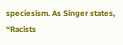speciesism. As Singer states, “Racists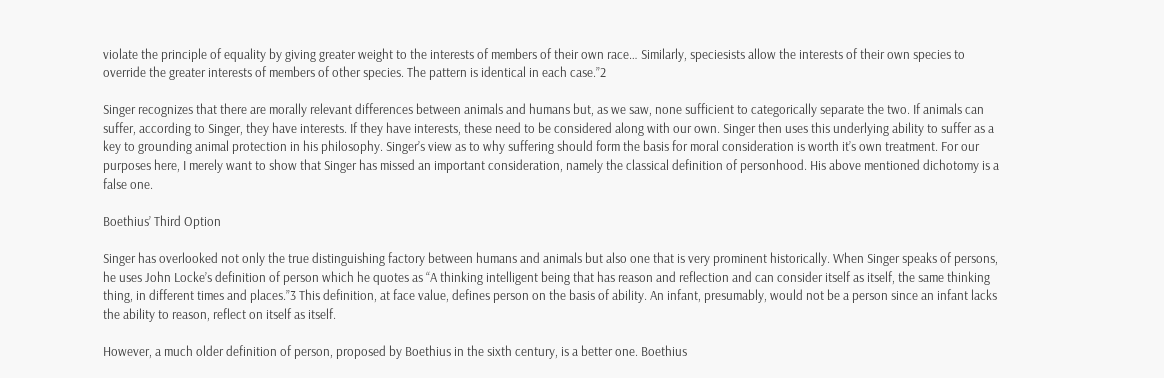violate the principle of equality by giving greater weight to the interests of members of their own race… Similarly, speciesists allow the interests of their own species to override the greater interests of members of other species. The pattern is identical in each case.”2

Singer recognizes that there are morally relevant differences between animals and humans but, as we saw, none sufficient to categorically separate the two. If animals can suffer, according to Singer, they have interests. If they have interests, these need to be considered along with our own. Singer then uses this underlying ability to suffer as a key to grounding animal protection in his philosophy. Singer’s view as to why suffering should form the basis for moral consideration is worth it’s own treatment. For our purposes here, I merely want to show that Singer has missed an important consideration, namely the classical definition of personhood. His above mentioned dichotomy is a false one.

Boethius’ Third Option

Singer has overlooked not only the true distinguishing factory between humans and animals but also one that is very prominent historically. When Singer speaks of persons, he uses John Locke’s definition of person which he quotes as “A thinking intelligent being that has reason and reflection and can consider itself as itself, the same thinking thing, in different times and places.”3 This definition, at face value, defines person on the basis of ability. An infant, presumably, would not be a person since an infant lacks the ability to reason, reflect on itself as itself.

However, a much older definition of person, proposed by Boethius in the sixth century, is a better one. Boethius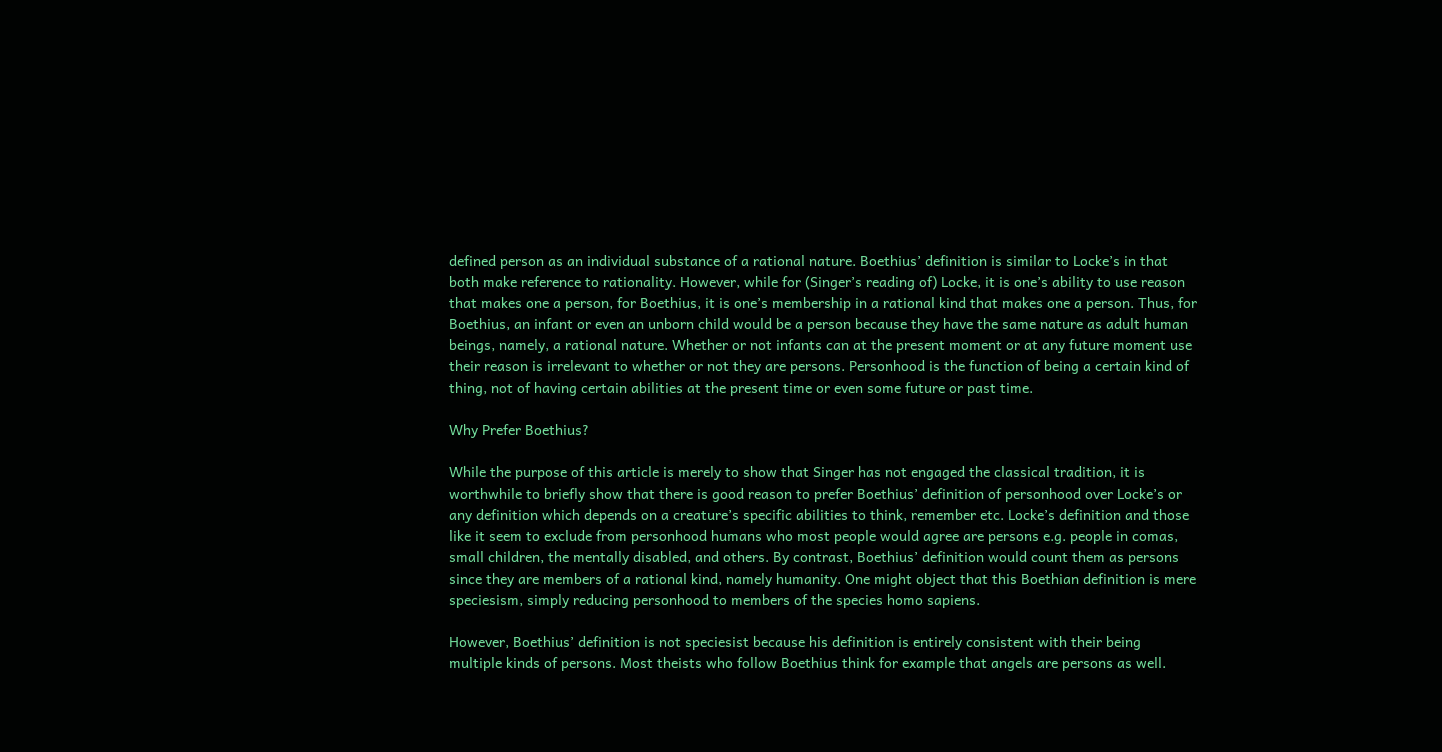defined person as an individual substance of a rational nature. Boethius’ definition is similar to Locke’s in that both make reference to rationality. However, while for (Singer’s reading of) Locke, it is one’s ability to use reason that makes one a person, for Boethius, it is one’s membership in a rational kind that makes one a person. Thus, for Boethius, an infant or even an unborn child would be a person because they have the same nature as adult human beings, namely, a rational nature. Whether or not infants can at the present moment or at any future moment use their reason is irrelevant to whether or not they are persons. Personhood is the function of being a certain kind of thing, not of having certain abilities at the present time or even some future or past time.

Why Prefer Boethius?

While the purpose of this article is merely to show that Singer has not engaged the classical tradition, it is worthwhile to briefly show that there is good reason to prefer Boethius’ definition of personhood over Locke’s or any definition which depends on a creature’s specific abilities to think, remember etc. Locke’s definition and those like it seem to exclude from personhood humans who most people would agree are persons e.g. people in comas, small children, the mentally disabled, and others. By contrast, Boethius’ definition would count them as persons since they are members of a rational kind, namely humanity. One might object that this Boethian definition is mere speciesism, simply reducing personhood to members of the species homo sapiens.

However, Boethius’ definition is not speciesist because his definition is entirely consistent with their being multiple kinds of persons. Most theists who follow Boethius think for example that angels are persons as well.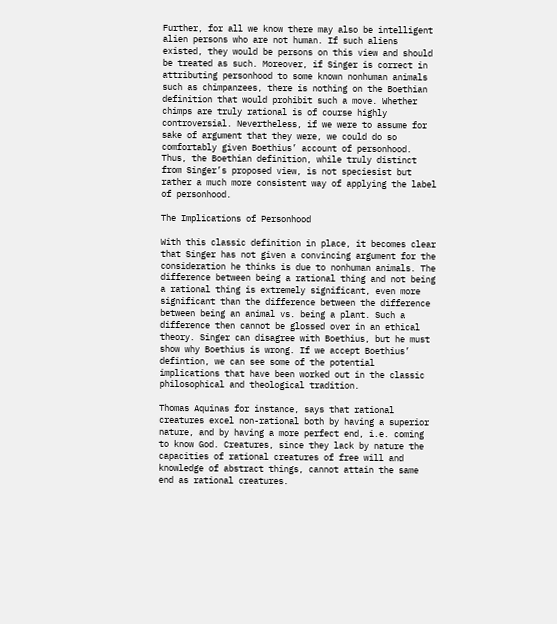Further, for all we know there may also be intelligent alien persons who are not human. If such aliens existed, they would be persons on this view and should be treated as such. Moreover, if Singer is correct in attributing personhood to some known nonhuman animals such as chimpanzees, there is nothing on the Boethian definition that would prohibit such a move. Whether chimps are truly rational is of course highly controversial. Nevertheless, if we were to assume for sake of argument that they were, we could do so comfortably given Boethius’ account of personhood. Thus, the Boethian definition, while truly distinct from Singer’s proposed view, is not speciesist but rather a much more consistent way of applying the label of personhood.

The Implications of Personhood

With this classic definition in place, it becomes clear that Singer has not given a convincing argument for the consideration he thinks is due to nonhuman animals. The difference between being a rational thing and not being a rational thing is extremely significant, even more significant than the difference between the difference between being an animal vs. being a plant. Such a difference then cannot be glossed over in an ethical theory. Singer can disagree with Boethius, but he must show why Boethius is wrong. If we accept Boethius’ defintion, we can see some of the potential implications that have been worked out in the classic philosophical and theological tradition.

Thomas Aquinas for instance, says that rational creatures excel non-rational both by having a superior nature, and by having a more perfect end, i.e. coming to know God. Creatures, since they lack by nature the capacities of rational creatures of free will and knowledge of abstract things, cannot attain the same end as rational creatures.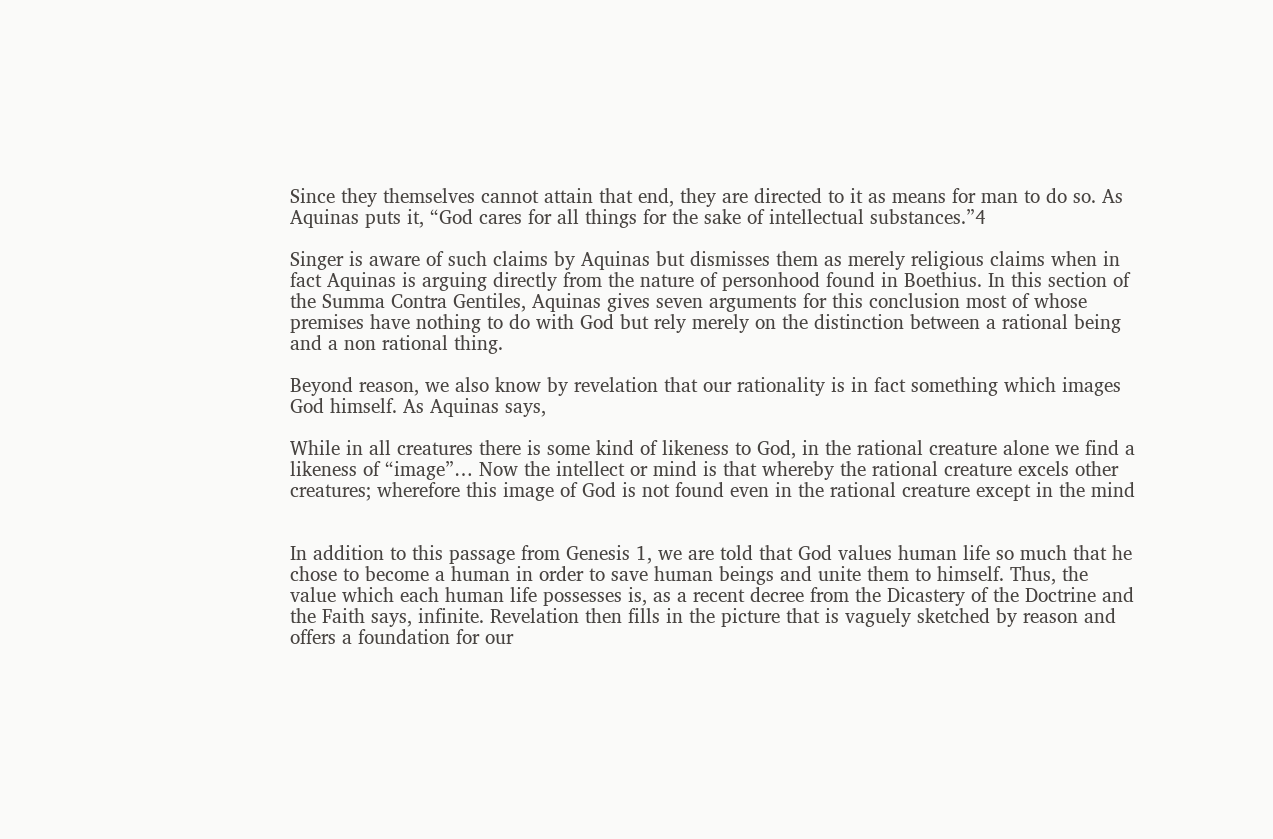Since they themselves cannot attain that end, they are directed to it as means for man to do so. As Aquinas puts it, “God cares for all things for the sake of intellectual substances.”4

Singer is aware of such claims by Aquinas but dismisses them as merely religious claims when in fact Aquinas is arguing directly from the nature of personhood found in Boethius. In this section of the Summa Contra Gentiles, Aquinas gives seven arguments for this conclusion most of whose premises have nothing to do with God but rely merely on the distinction between a rational being and a non rational thing.

Beyond reason, we also know by revelation that our rationality is in fact something which images God himself. As Aquinas says,

While in all creatures there is some kind of likeness to God, in the rational creature alone we find a likeness of “image”… Now the intellect or mind is that whereby the rational creature excels other creatures; wherefore this image of God is not found even in the rational creature except in the mind


In addition to this passage from Genesis 1, we are told that God values human life so much that he chose to become a human in order to save human beings and unite them to himself. Thus, the value which each human life possesses is, as a recent decree from the Dicastery of the Doctrine and the Faith says, infinite. Revelation then fills in the picture that is vaguely sketched by reason and offers a foundation for our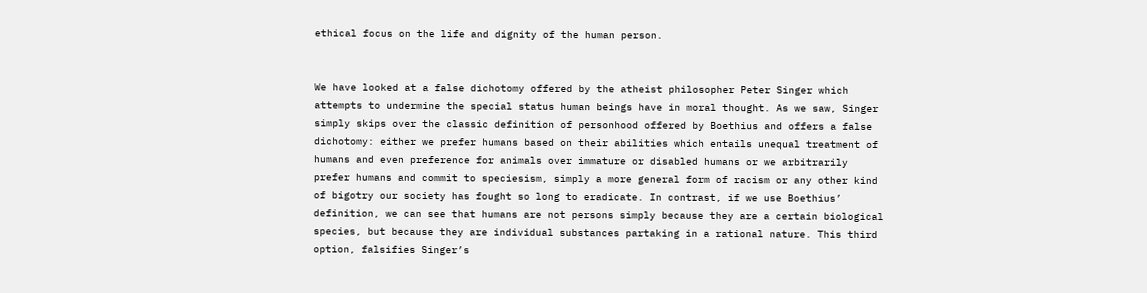ethical focus on the life and dignity of the human person.


We have looked at a false dichotomy offered by the atheist philosopher Peter Singer which attempts to undermine the special status human beings have in moral thought. As we saw, Singer simply skips over the classic definition of personhood offered by Boethius and offers a false dichotomy: either we prefer humans based on their abilities which entails unequal treatment of humans and even preference for animals over immature or disabled humans or we arbitrarily prefer humans and commit to speciesism, simply a more general form of racism or any other kind of bigotry our society has fought so long to eradicate. In contrast, if we use Boethius’ definition, we can see that humans are not persons simply because they are a certain biological species, but because they are individual substances partaking in a rational nature. This third option, falsifies Singer’s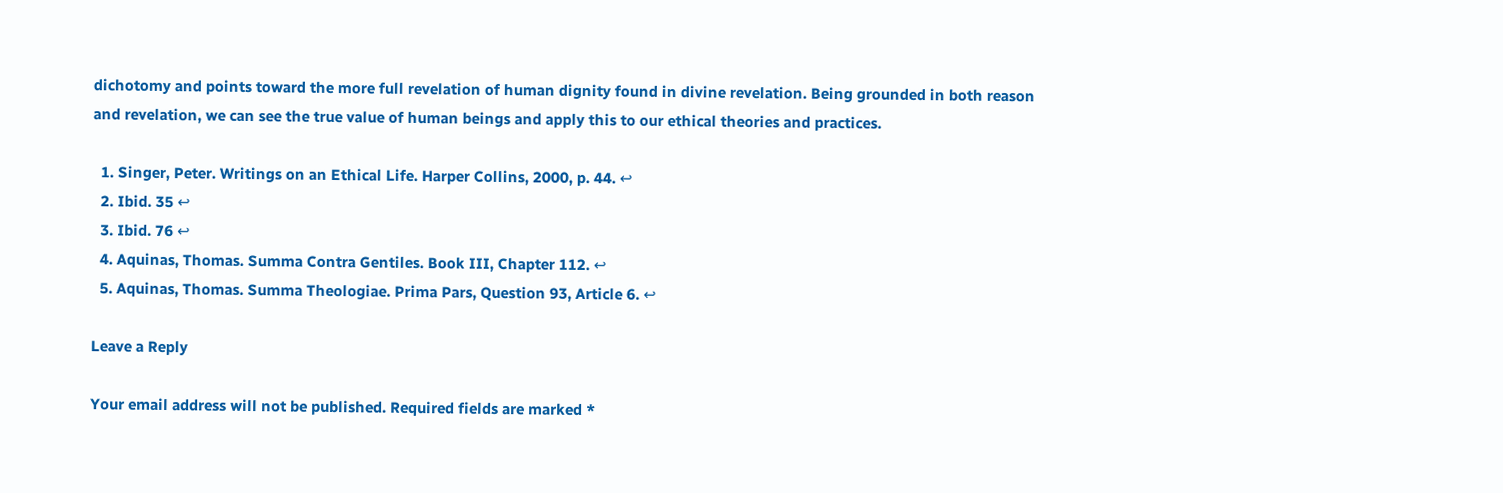dichotomy and points toward the more full revelation of human dignity found in divine revelation. Being grounded in both reason and revelation, we can see the true value of human beings and apply this to our ethical theories and practices.

  1. Singer, Peter. Writings on an Ethical Life. Harper Collins, 2000, p. 44. ↩
  2. Ibid. 35 ↩
  3. Ibid. 76 ↩
  4. Aquinas, Thomas. Summa Contra Gentiles. Book III, Chapter 112. ↩
  5. Aquinas, Thomas. Summa Theologiae. Prima Pars, Question 93, Article 6. ↩

Leave a Reply

Your email address will not be published. Required fields are marked *